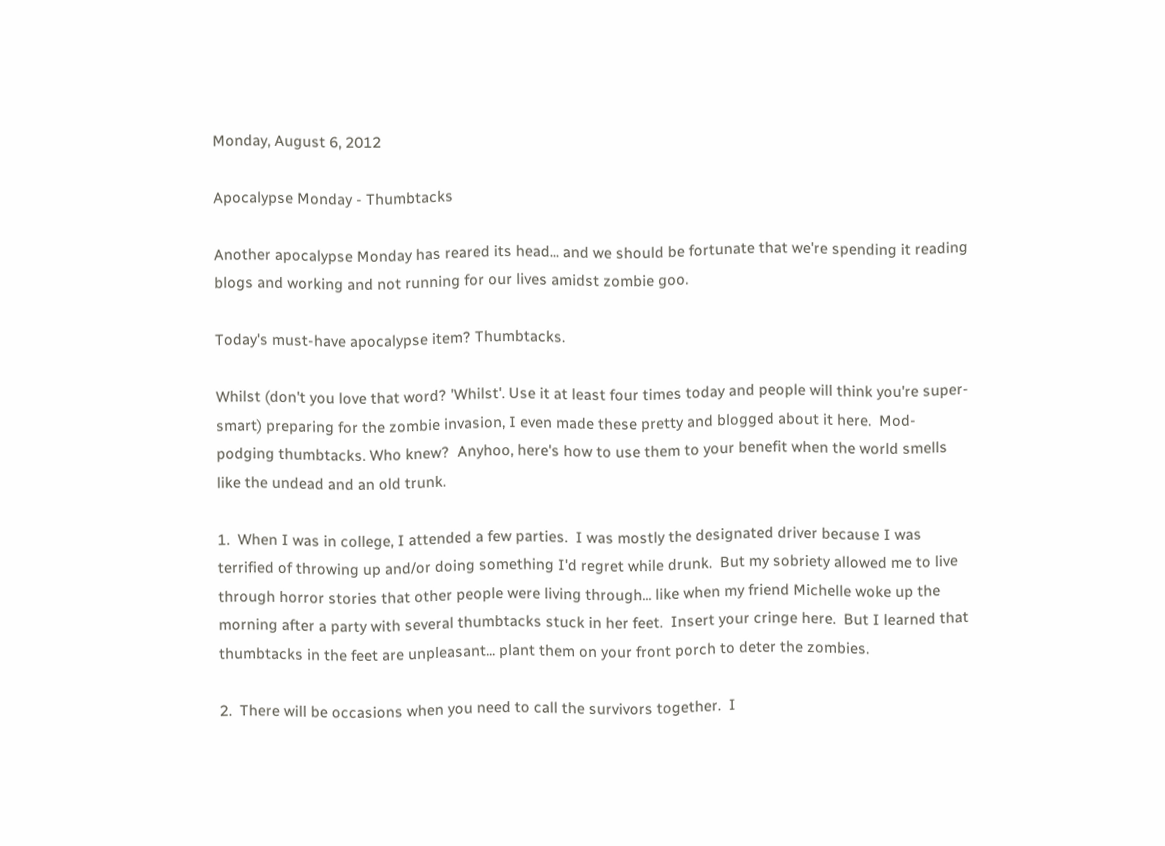Monday, August 6, 2012

Apocalypse Monday - Thumbtacks

Another apocalypse Monday has reared its head... and we should be fortunate that we're spending it reading blogs and working and not running for our lives amidst zombie goo.

Today's must-have apocalypse item? Thumbtacks.

Whilst (don't you love that word? 'Whilst'. Use it at least four times today and people will think you're super-smart) preparing for the zombie invasion, I even made these pretty and blogged about it here.  Mod-podging thumbtacks. Who knew?  Anyhoo, here's how to use them to your benefit when the world smells like the undead and an old trunk.

1.  When I was in college, I attended a few parties.  I was mostly the designated driver because I was terrified of throwing up and/or doing something I'd regret while drunk.  But my sobriety allowed me to live through horror stories that other people were living through... like when my friend Michelle woke up the morning after a party with several thumbtacks stuck in her feet.  Insert your cringe here.  But I learned that thumbtacks in the feet are unpleasant... plant them on your front porch to deter the zombies.

2.  There will be occasions when you need to call the survivors together.  I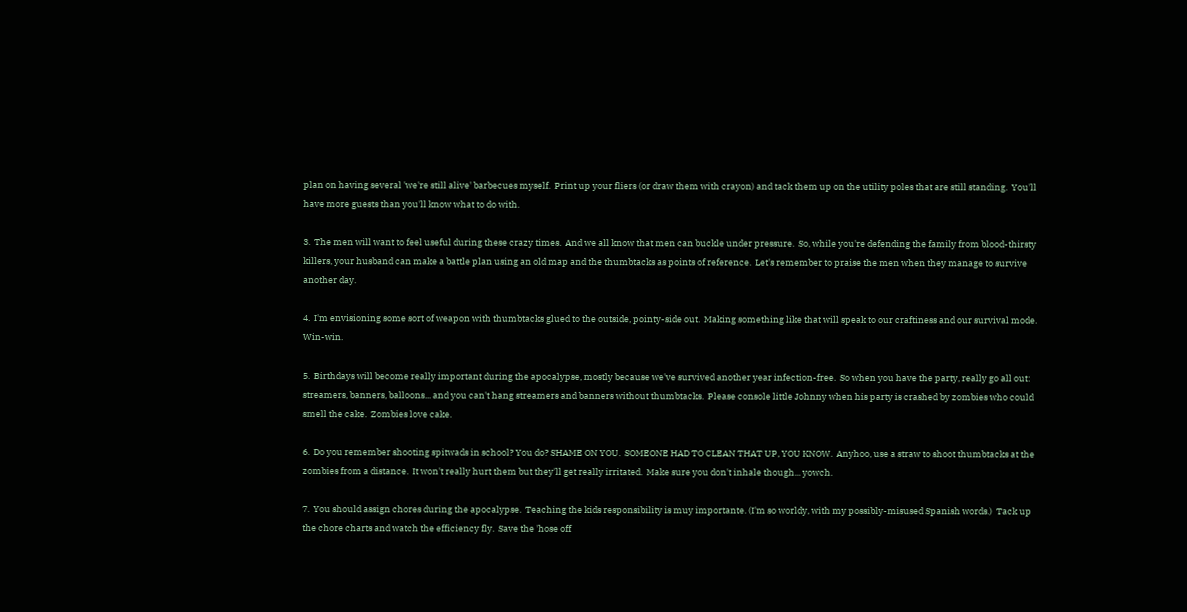plan on having several 'we're still alive' barbecues myself.  Print up your fliers (or draw them with crayon) and tack them up on the utility poles that are still standing.  You'll have more guests than you'll know what to do with.

3.  The men will want to feel useful during these crazy times.  And we all know that men can buckle under pressure.  So, while you're defending the family from blood-thirsty killers, your husband can make a battle plan using an old map and the thumbtacks as points of reference.  Let's remember to praise the men when they manage to survive another day.

4.  I'm envisioning some sort of weapon with thumbtacks glued to the outside, pointy-side out.  Making something like that will speak to our craftiness and our survival mode.  Win-win.

5.  Birthdays will become really important during the apocalypse, mostly because we've survived another year infection-free.  So when you have the party, really go all out: streamers, banners, balloons... and you can't hang streamers and banners without thumbtacks.  Please console little Johnny when his party is crashed by zombies who could smell the cake.  Zombies love cake.

6.  Do you remember shooting spitwads in school? You do? SHAME ON YOU.  SOMEONE HAD TO CLEAN THAT UP, YOU KNOW.  Anyhoo, use a straw to shoot thumbtacks at the zombies from a distance.  It won't really hurt them but they'll get really irritated.  Make sure you don't inhale though... yowch.

7.  You should assign chores during the apocalypse.  Teaching the kids responsibility is muy importante. (I'm so worldy, with my possibly-misused Spanish words.)  Tack up the chore charts and watch the efficiency fly.  Save the 'hose off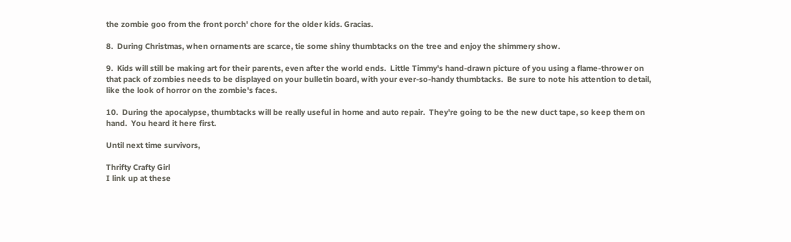the zombie goo from the front porch' chore for the older kids. Gracias.

8.  During Christmas, when ornaments are scarce, tie some shiny thumbtacks on the tree and enjoy the shimmery show.

9.  Kids will still be making art for their parents, even after the world ends.  Little Timmy's hand-drawn picture of you using a flame-thrower on that pack of zombies needs to be displayed on your bulletin board, with your ever-so-handy thumbtacks.  Be sure to note his attention to detail, like the look of horror on the zombie's faces.

10.  During the apocalypse, thumbtacks will be really useful in home and auto repair.  They're going to be the new duct tape, so keep them on hand.  You heard it here first.

Until next time survivors,

Thrifty Crafty Girl
I link up at these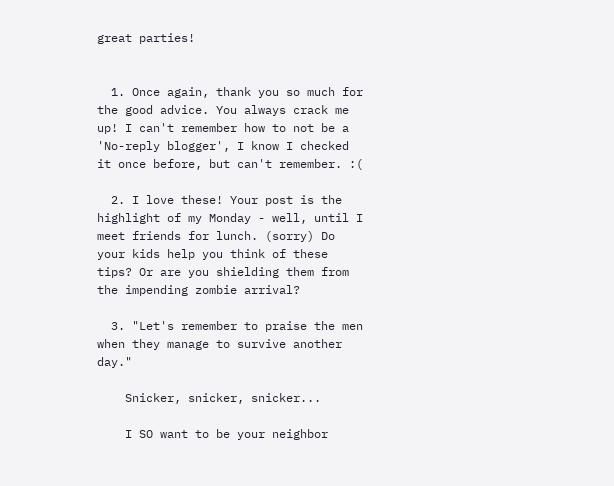great parties!


  1. Once again, thank you so much for the good advice. You always crack me up! I can't remember how to not be a 'No-reply blogger', I know I checked it once before, but can't remember. :(

  2. I love these! Your post is the highlight of my Monday - well, until I meet friends for lunch. (sorry) Do your kids help you think of these tips? Or are you shielding them from the impending zombie arrival?

  3. "Let's remember to praise the men when they manage to survive another day."

    Snicker, snicker, snicker...

    I SO want to be your neighbor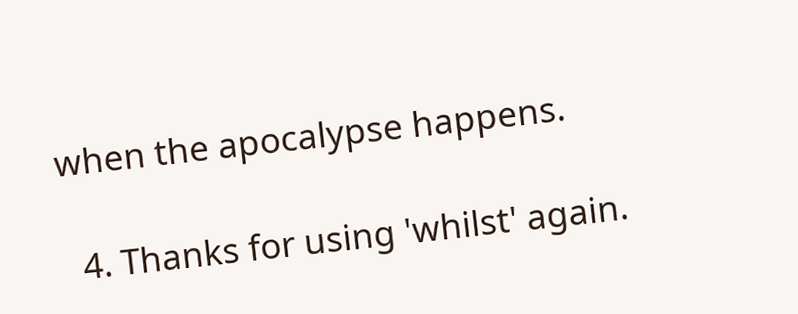when the apocalypse happens.

  4. Thanks for using 'whilst' again.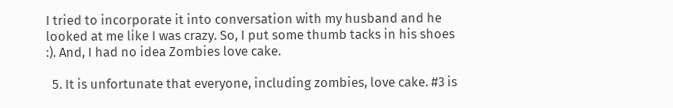I tried to incorporate it into conversation with my husband and he looked at me like I was crazy. So, I put some thumb tacks in his shoes :). And, I had no idea Zombies love cake.

  5. It is unfortunate that everyone, including zombies, love cake. #3 is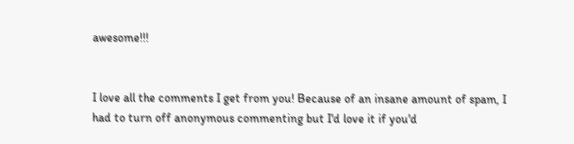awesome!!!


I love all the comments I get from you! Because of an insane amount of spam, I had to turn off anonymous commenting but I'd love it if you'd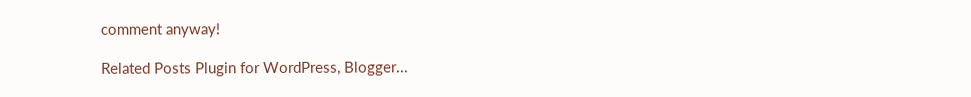comment anyway!

Related Posts Plugin for WordPress, Blogger...